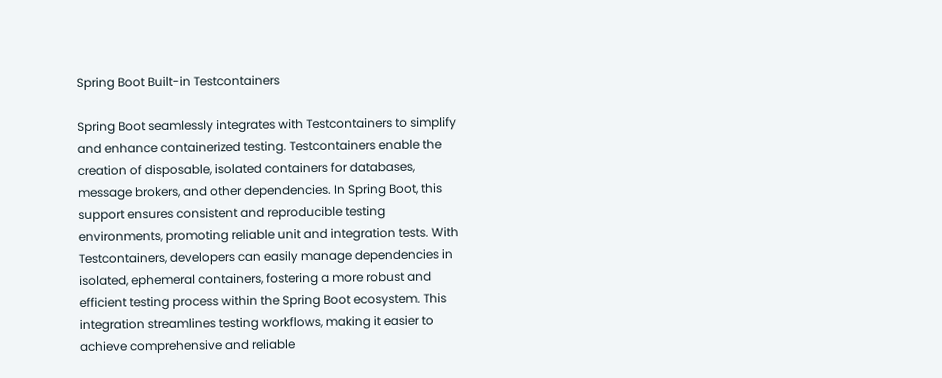Spring Boot Built-in Testcontainers

Spring Boot seamlessly integrates with Testcontainers to simplify and enhance containerized testing. Testcontainers enable the creation of disposable, isolated containers for databases, message brokers, and other dependencies. In Spring Boot, this support ensures consistent and reproducible testing environments, promoting reliable unit and integration tests. With Testcontainers, developers can easily manage dependencies in isolated, ephemeral containers, fostering a more robust and efficient testing process within the Spring Boot ecosystem. This integration streamlines testing workflows, making it easier to achieve comprehensive and reliable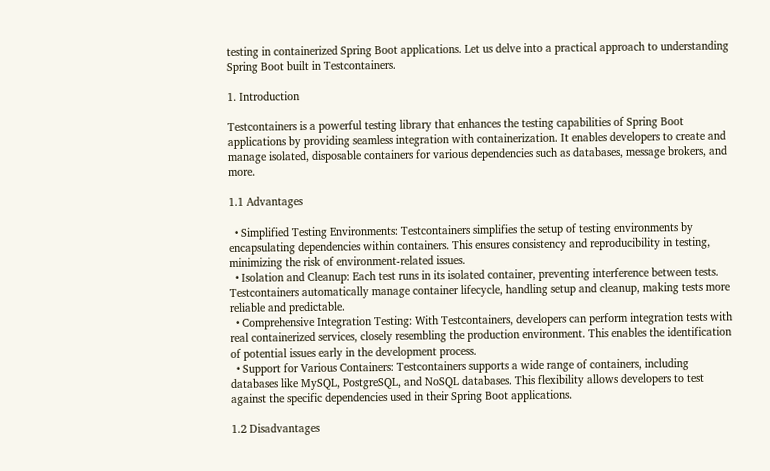testing in containerized Spring Boot applications. Let us delve into a practical approach to understanding Spring Boot built in Testcontainers.

1. Introduction

Testcontainers is a powerful testing library that enhances the testing capabilities of Spring Boot applications by providing seamless integration with containerization. It enables developers to create and manage isolated, disposable containers for various dependencies such as databases, message brokers, and more.

1.1 Advantages

  • Simplified Testing Environments: Testcontainers simplifies the setup of testing environments by encapsulating dependencies within containers. This ensures consistency and reproducibility in testing, minimizing the risk of environment-related issues.
  • Isolation and Cleanup: Each test runs in its isolated container, preventing interference between tests. Testcontainers automatically manage container lifecycle, handling setup and cleanup, making tests more reliable and predictable.
  • Comprehensive Integration Testing: With Testcontainers, developers can perform integration tests with real containerized services, closely resembling the production environment. This enables the identification of potential issues early in the development process.
  • Support for Various Containers: Testcontainers supports a wide range of containers, including databases like MySQL, PostgreSQL, and NoSQL databases. This flexibility allows developers to test against the specific dependencies used in their Spring Boot applications.

1.2 Disadvantages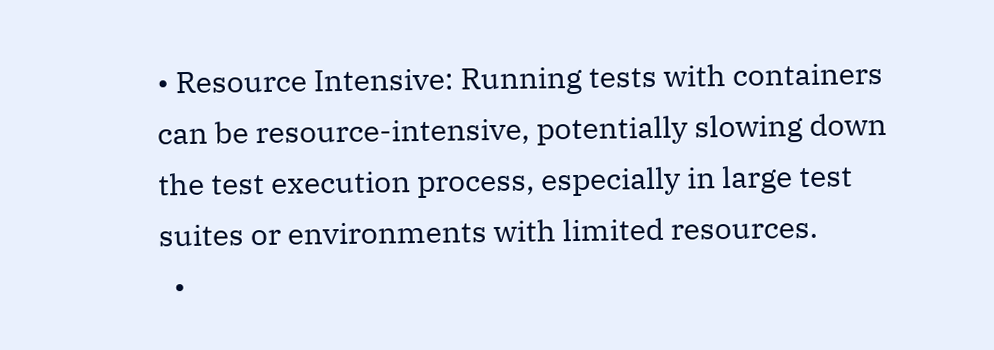• Resource Intensive: Running tests with containers can be resource-intensive, potentially slowing down the test execution process, especially in large test suites or environments with limited resources.
  •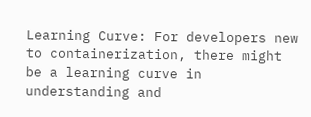Learning Curve: For developers new to containerization, there might be a learning curve in understanding and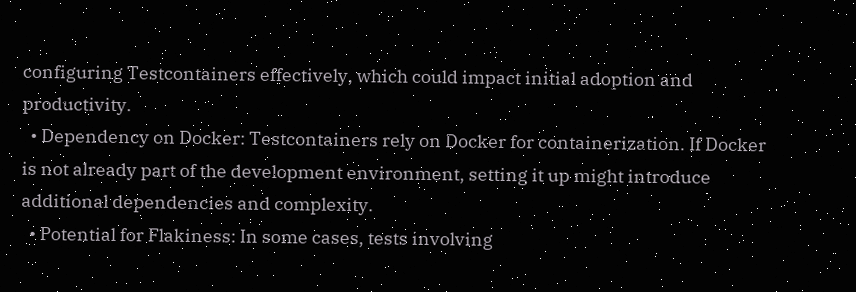configuring Testcontainers effectively, which could impact initial adoption and productivity.
  • Dependency on Docker: Testcontainers rely on Docker for containerization. If Docker is not already part of the development environment, setting it up might introduce additional dependencies and complexity.
  • Potential for Flakiness: In some cases, tests involving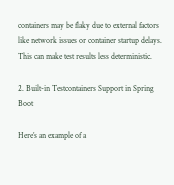containers may be flaky due to external factors like network issues or container startup delays. This can make test results less deterministic.

2. Built-in Testcontainers Support in Spring Boot

Here’s an example of a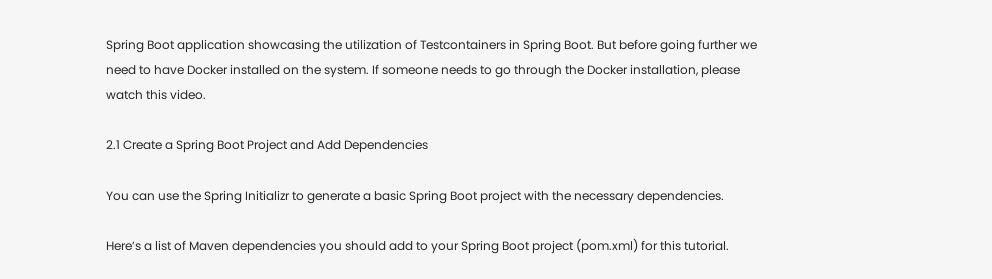Spring Boot application showcasing the utilization of Testcontainers in Spring Boot. But before going further we need to have Docker installed on the system. If someone needs to go through the Docker installation, please watch this video.

2.1 Create a Spring Boot Project and Add Dependencies

You can use the Spring Initializr to generate a basic Spring Boot project with the necessary dependencies.

Here’s a list of Maven dependencies you should add to your Spring Boot project (pom.xml) for this tutorial.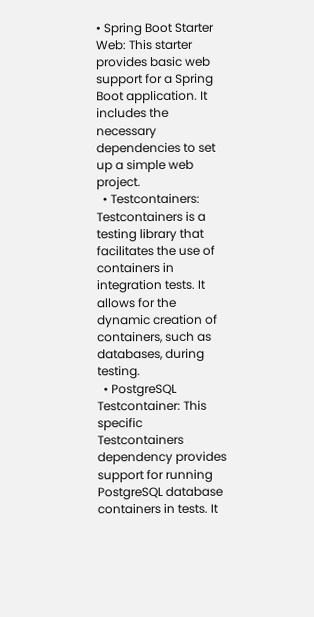• Spring Boot Starter Web: This starter provides basic web support for a Spring Boot application. It includes the necessary dependencies to set up a simple web project.
  • Testcontainers: Testcontainers is a testing library that facilitates the use of containers in integration tests. It allows for the dynamic creation of containers, such as databases, during testing.
  • PostgreSQL Testcontainer: This specific Testcontainers dependency provides support for running PostgreSQL database containers in tests. It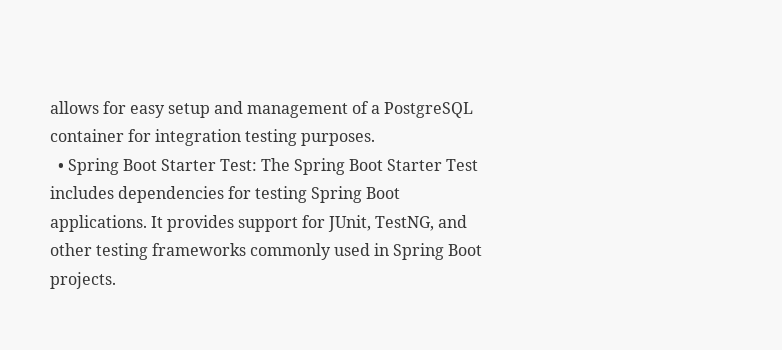allows for easy setup and management of a PostgreSQL container for integration testing purposes.
  • Spring Boot Starter Test: The Spring Boot Starter Test includes dependencies for testing Spring Boot applications. It provides support for JUnit, TestNG, and other testing frameworks commonly used in Spring Boot projects.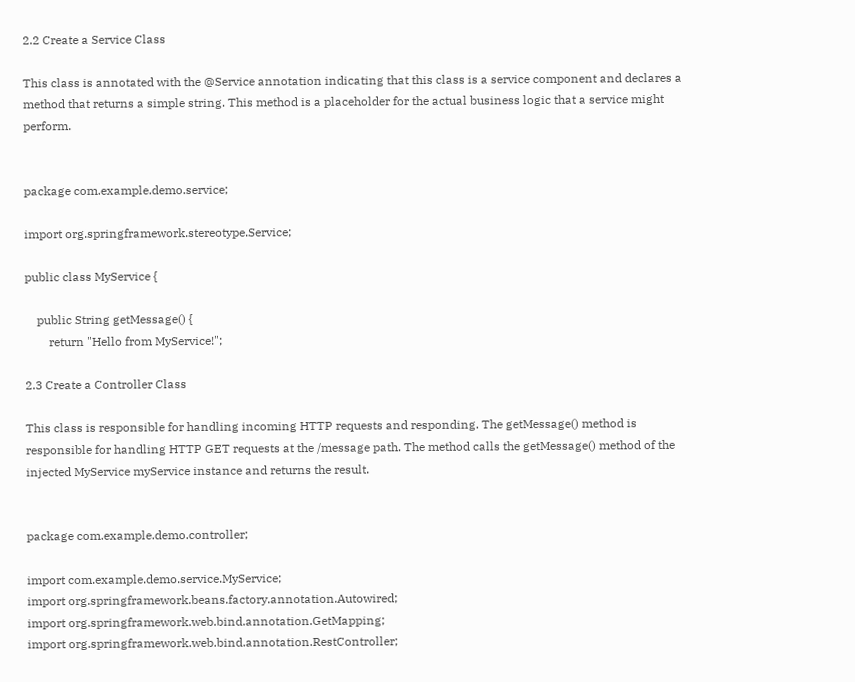2.2 Create a Service Class

This class is annotated with the @Service annotation indicating that this class is a service component and declares a method that returns a simple string. This method is a placeholder for the actual business logic that a service might perform.


package com.example.demo.service;

import org.springframework.stereotype.Service;

public class MyService {

    public String getMessage() {
        return "Hello from MyService!";

2.3 Create a Controller Class

This class is responsible for handling incoming HTTP requests and responding. The getMessage() method is responsible for handling HTTP GET requests at the /message path. The method calls the getMessage() method of the injected MyService myService instance and returns the result.


package com.example.demo.controller;

import com.example.demo.service.MyService;
import org.springframework.beans.factory.annotation.Autowired;
import org.springframework.web.bind.annotation.GetMapping;
import org.springframework.web.bind.annotation.RestController;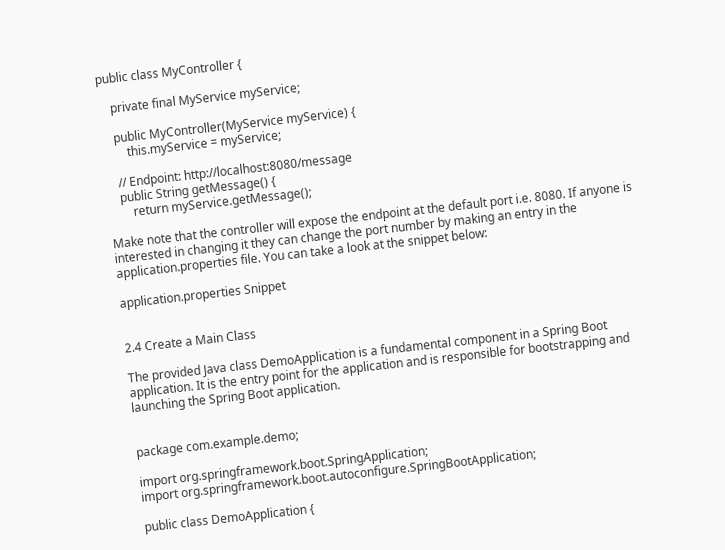public class MyController {

    private final MyService myService;

    public MyController(MyService myService) {
        this.myService = myService;

    // Endpoint: http://localhost:8080/message
    public String getMessage() {
        return myService.getMessage();

Make note that the controller will expose the endpoint at the default port i.e. 8080. If anyone is interested in changing it they can change the port number by making an entry in the application.properties file. You can take a look at the snippet below:

application.properties Snippet


2.4 Create a Main Class

The provided Java class DemoApplication is a fundamental component in a Spring Boot application. It is the entry point for the application and is responsible for bootstrapping and launching the Spring Boot application.


package com.example.demo;

import org.springframework.boot.SpringApplication;
import org.springframework.boot.autoconfigure.SpringBootApplication;

public class DemoApplication {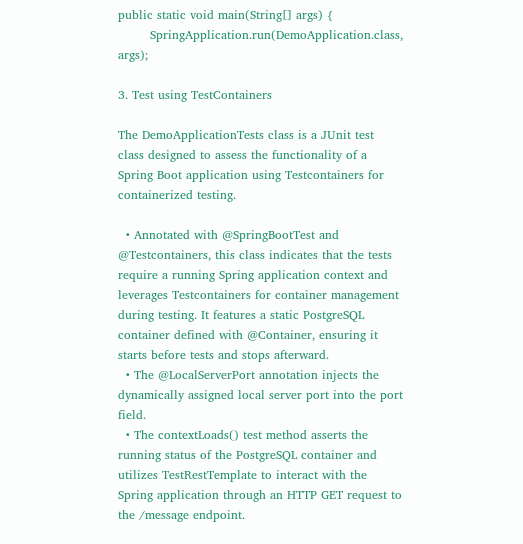public static void main(String[] args) {
        SpringApplication.run(DemoApplication.class, args);

3. Test using TestContainers

The DemoApplicationTests class is a JUnit test class designed to assess the functionality of a Spring Boot application using Testcontainers for containerized testing.

  • Annotated with @SpringBootTest and @Testcontainers, this class indicates that the tests require a running Spring application context and leverages Testcontainers for container management during testing. It features a static PostgreSQL container defined with @Container, ensuring it starts before tests and stops afterward.
  • The @LocalServerPort annotation injects the dynamically assigned local server port into the port field.
  • The contextLoads() test method asserts the running status of the PostgreSQL container and utilizes TestRestTemplate to interact with the Spring application through an HTTP GET request to the /message endpoint.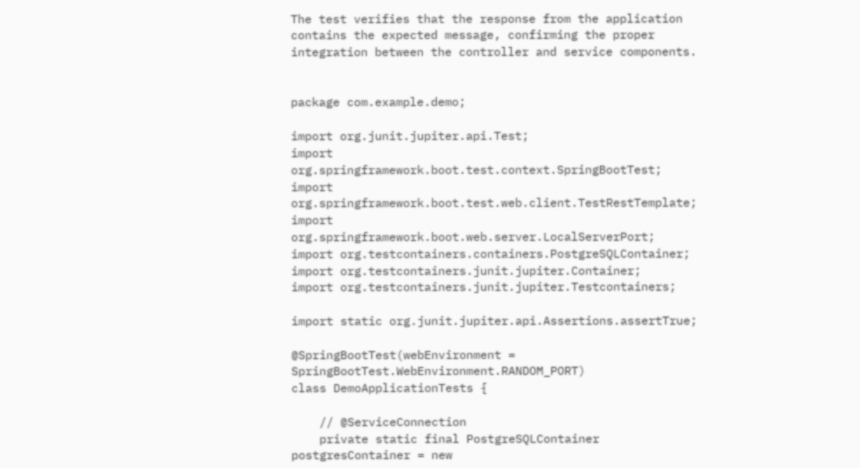The test verifies that the response from the application contains the expected message, confirming the proper integration between the controller and service components.


package com.example.demo;

import org.junit.jupiter.api.Test;
import org.springframework.boot.test.context.SpringBootTest;
import org.springframework.boot.test.web.client.TestRestTemplate;
import org.springframework.boot.web.server.LocalServerPort;
import org.testcontainers.containers.PostgreSQLContainer;
import org.testcontainers.junit.jupiter.Container;
import org.testcontainers.junit.jupiter.Testcontainers;

import static org.junit.jupiter.api.Assertions.assertTrue;

@SpringBootTest(webEnvironment = SpringBootTest.WebEnvironment.RANDOM_PORT)
class DemoApplicationTests {

    // @ServiceConnection
    private static final PostgreSQLContainer postgresContainer = new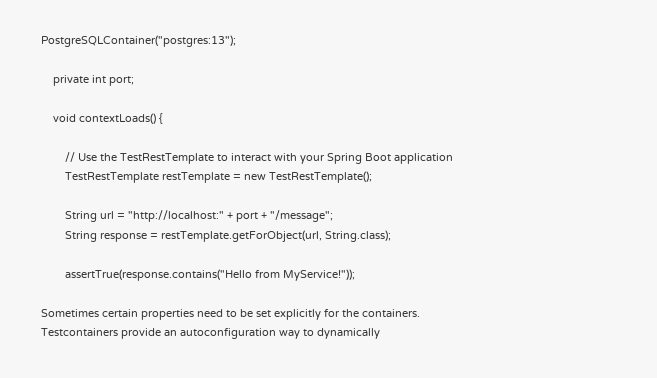PostgreSQLContainer("postgres:13");

    private int port;

    void contextLoads() {

        // Use the TestRestTemplate to interact with your Spring Boot application
        TestRestTemplate restTemplate = new TestRestTemplate();

        String url = "http://localhost:" + port + "/message";
        String response = restTemplate.getForObject(url, String.class);

        assertTrue(response.contains("Hello from MyService!"));

Sometimes certain properties need to be set explicitly for the containers. Testcontainers provide an autoconfiguration way to dynamically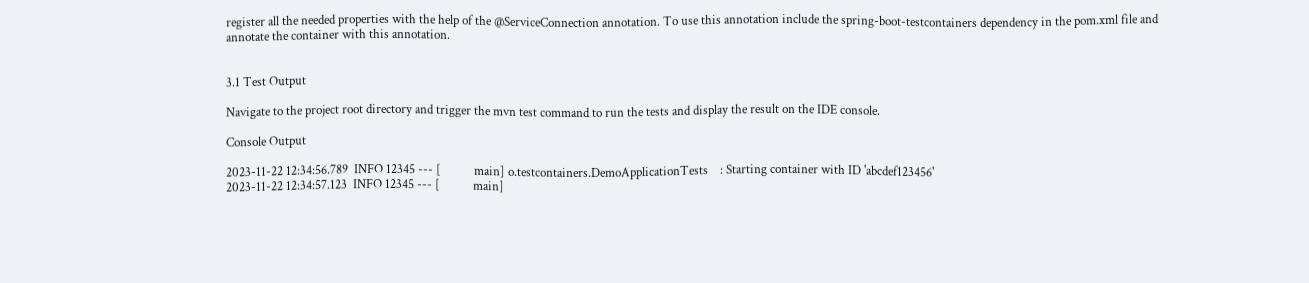register all the needed properties with the help of the @ServiceConnection annotation. To use this annotation include the spring-boot-testcontainers dependency in the pom.xml file and annotate the container with this annotation.


3.1 Test Output

Navigate to the project root directory and trigger the mvn test command to run the tests and display the result on the IDE console.

Console Output

2023-11-22 12:34:56.789  INFO 12345 --- [           main] o.testcontainers.DemoApplicationTests    : Starting container with ID 'abcdef123456'
2023-11-22 12:34:57.123  INFO 12345 --- [           main]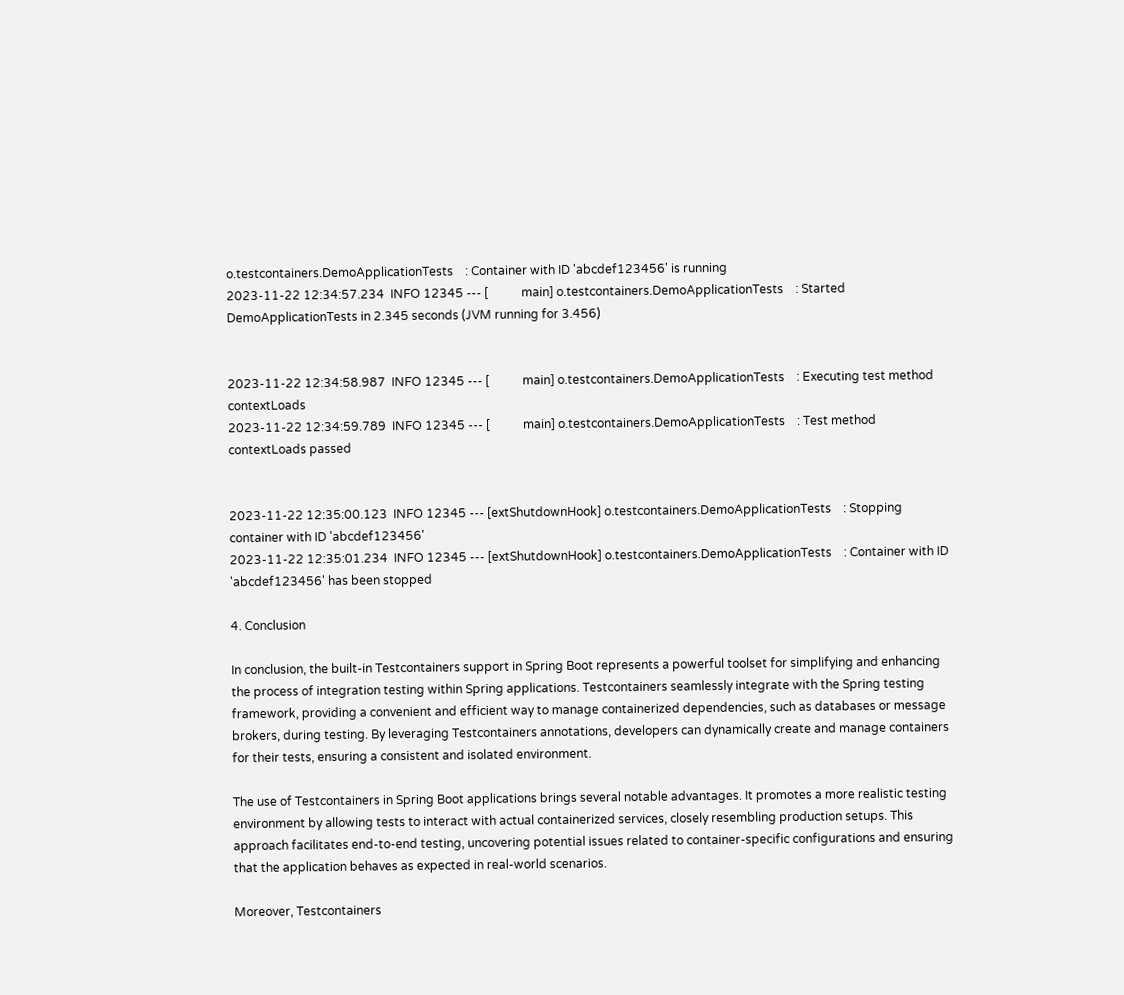o.testcontainers.DemoApplicationTests    : Container with ID 'abcdef123456' is running
2023-11-22 12:34:57.234  INFO 12345 --- [           main] o.testcontainers.DemoApplicationTests    : Started DemoApplicationTests in 2.345 seconds (JVM running for 3.456)


2023-11-22 12:34:58.987  INFO 12345 --- [           main] o.testcontainers.DemoApplicationTests    : Executing test method contextLoads
2023-11-22 12:34:59.789  INFO 12345 --- [           main] o.testcontainers.DemoApplicationTests    : Test method contextLoads passed


2023-11-22 12:35:00.123  INFO 12345 --- [extShutdownHook] o.testcontainers.DemoApplicationTests    : Stopping container with ID 'abcdef123456'
2023-11-22 12:35:01.234  INFO 12345 --- [extShutdownHook] o.testcontainers.DemoApplicationTests    : Container with ID 'abcdef123456' has been stopped

4. Conclusion

In conclusion, the built-in Testcontainers support in Spring Boot represents a powerful toolset for simplifying and enhancing the process of integration testing within Spring applications. Testcontainers seamlessly integrate with the Spring testing framework, providing a convenient and efficient way to manage containerized dependencies, such as databases or message brokers, during testing. By leveraging Testcontainers annotations, developers can dynamically create and manage containers for their tests, ensuring a consistent and isolated environment.

The use of Testcontainers in Spring Boot applications brings several notable advantages. It promotes a more realistic testing environment by allowing tests to interact with actual containerized services, closely resembling production setups. This approach facilitates end-to-end testing, uncovering potential issues related to container-specific configurations and ensuring that the application behaves as expected in real-world scenarios.

Moreover, Testcontainers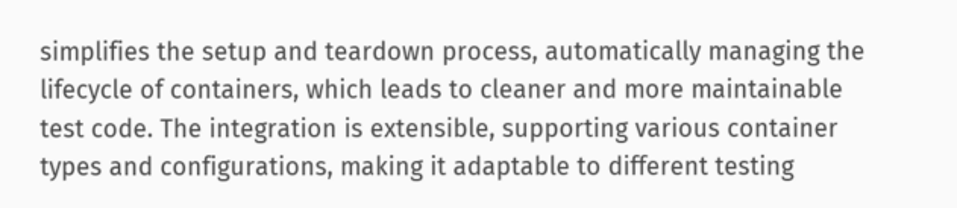simplifies the setup and teardown process, automatically managing the lifecycle of containers, which leads to cleaner and more maintainable test code. The integration is extensible, supporting various container types and configurations, making it adaptable to different testing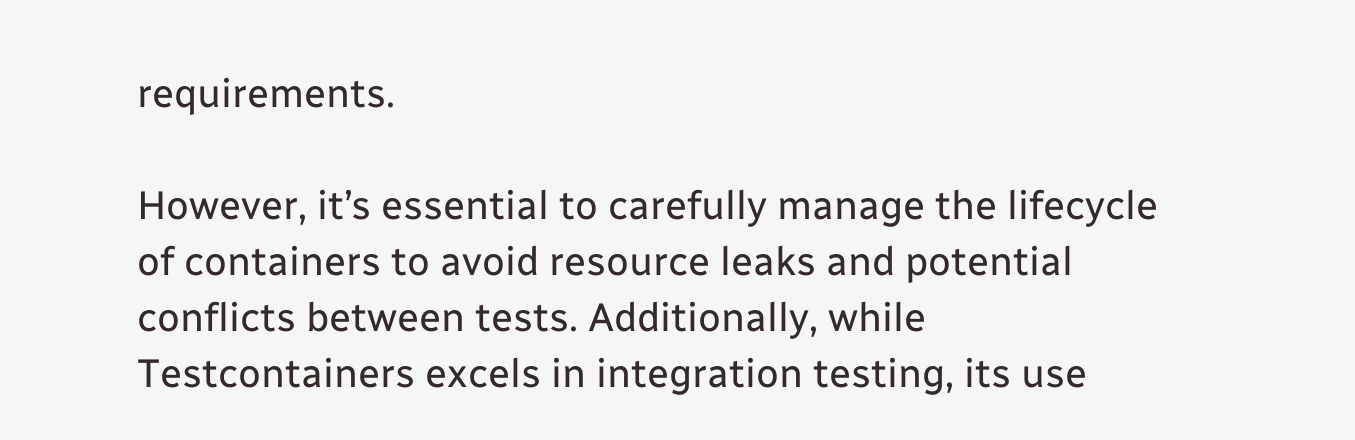requirements.

However, it’s essential to carefully manage the lifecycle of containers to avoid resource leaks and potential conflicts between tests. Additionally, while Testcontainers excels in integration testing, its use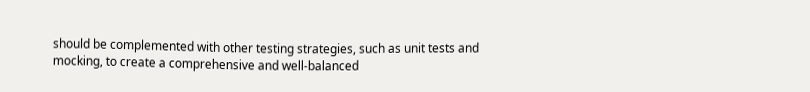should be complemented with other testing strategies, such as unit tests and mocking, to create a comprehensive and well-balanced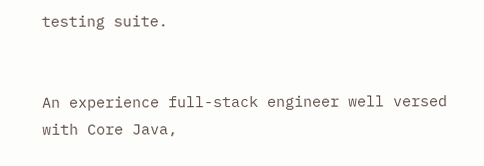testing suite.


An experience full-stack engineer well versed with Core Java,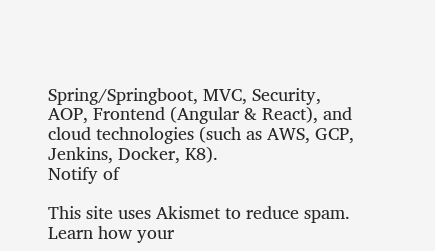Spring/Springboot, MVC, Security, AOP, Frontend (Angular & React), and cloud technologies (such as AWS, GCP, Jenkins, Docker, K8).
Notify of

This site uses Akismet to reduce spam. Learn how your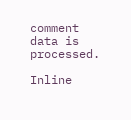comment data is processed.

Inline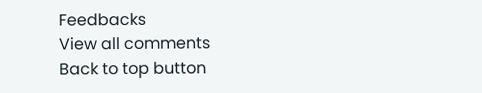Feedbacks
View all comments
Back to top button